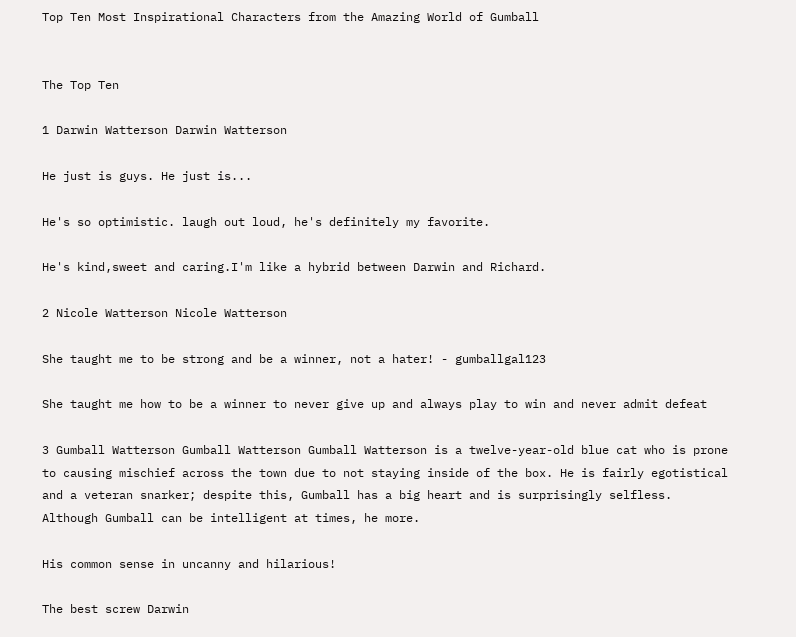Top Ten Most Inspirational Characters from the Amazing World of Gumball


The Top Ten

1 Darwin Watterson Darwin Watterson

He just is guys. He just is...

He's so optimistic. laugh out loud, he's definitely my favorite.

He's kind,sweet and caring.I'm like a hybrid between Darwin and Richard.

2 Nicole Watterson Nicole Watterson

She taught me to be strong and be a winner, not a hater! - gumballgal123

She taught me how to be a winner to never give up and always play to win and never admit defeat

3 Gumball Watterson Gumball Watterson Gumball Watterson is a twelve-year-old blue cat who is prone to causing mischief across the town due to not staying inside of the box. He is fairly egotistical and a veteran snarker; despite this, Gumball has a big heart and is surprisingly selfless. Although Gumball can be intelligent at times, he more.

His common sense in uncanny and hilarious!

The best screw Darwin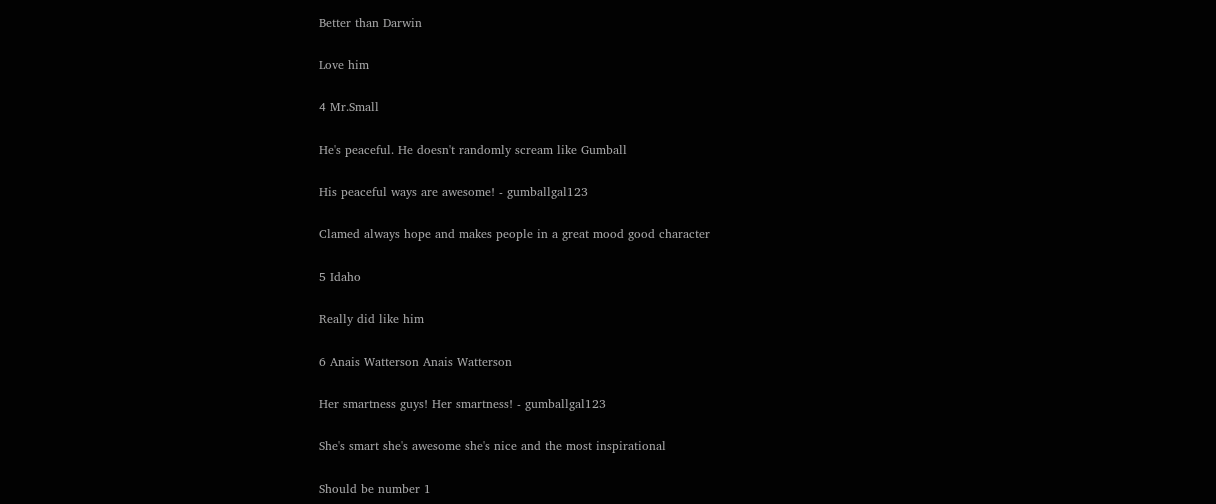Better than Darwin

Love him

4 Mr.Small

He's peaceful. He doesn't randomly scream like Gumball

His peaceful ways are awesome! - gumballgal123

Clamed always hope and makes people in a great mood good character

5 Idaho

Really did like him

6 Anais Watterson Anais Watterson

Her smartness guys! Her smartness! - gumballgal123

She's smart she's awesome she's nice and the most inspirational

Should be number 1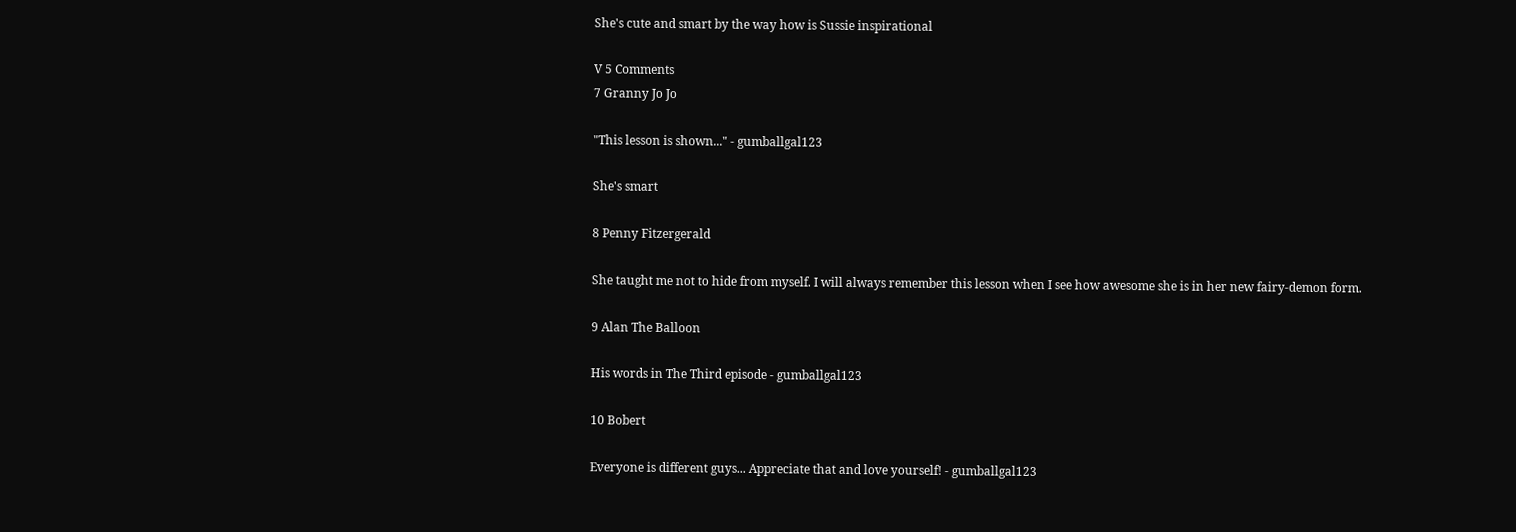She's cute and smart by the way how is Sussie inspirational

V 5 Comments
7 Granny Jo Jo

"This lesson is shown..." - gumballgal123

She's smart

8 Penny Fitzergerald

She taught me not to hide from myself. I will always remember this lesson when I see how awesome she is in her new fairy-demon form.

9 Alan The Balloon

His words in The Third episode - gumballgal123

10 Bobert

Everyone is different guys... Appreciate that and love yourself! - gumballgal123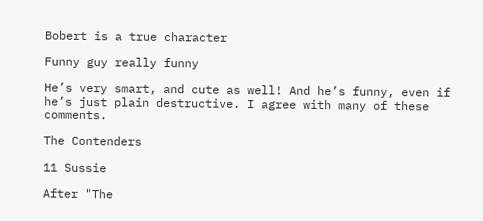Bobert is a true character

Funny guy really funny

He’s very smart, and cute as well! And he’s funny, even if he’s just plain destructive. I agree with many of these comments.

The Contenders

11 Sussie

After "The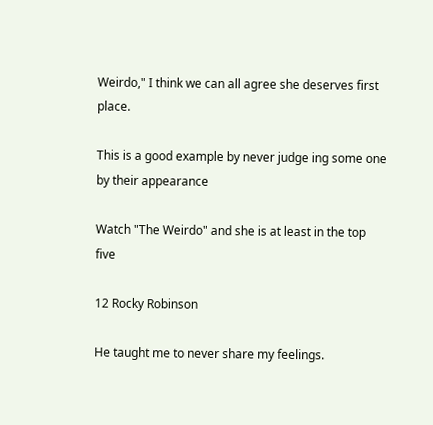Weirdo," I think we can all agree she deserves first place.

This is a good example by never judge ing some one by their appearance

Watch "The Weirdo" and she is at least in the top five

12 Rocky Robinson

He taught me to never share my feelings.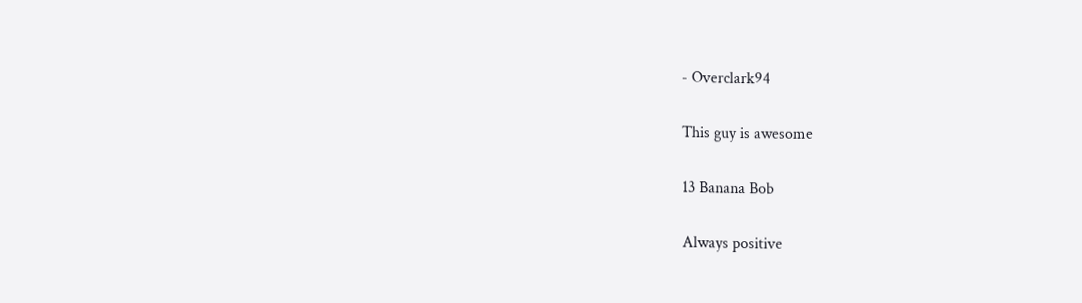- Overclark94

This guy is awesome

13 Banana Bob

Always positive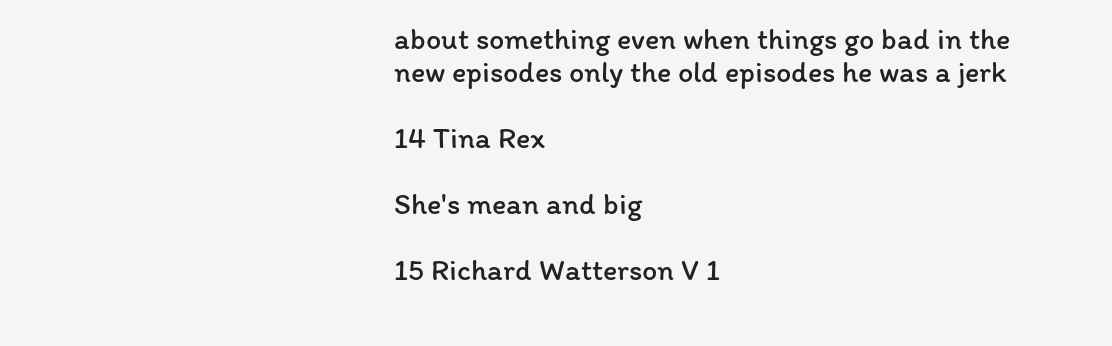about something even when things go bad in the new episodes only the old episodes he was a jerk

14 Tina Rex

She's mean and big

15 Richard Watterson V 1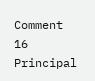Comment
16 Principal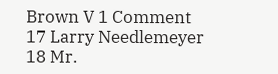Brown V 1 Comment
17 Larry Needlemeyer
18 Mr.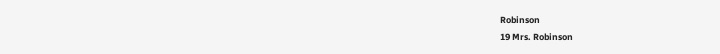Robinson
19 Mrs. Robinson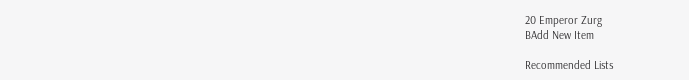20 Emperor Zurg
BAdd New Item

Recommended Lists